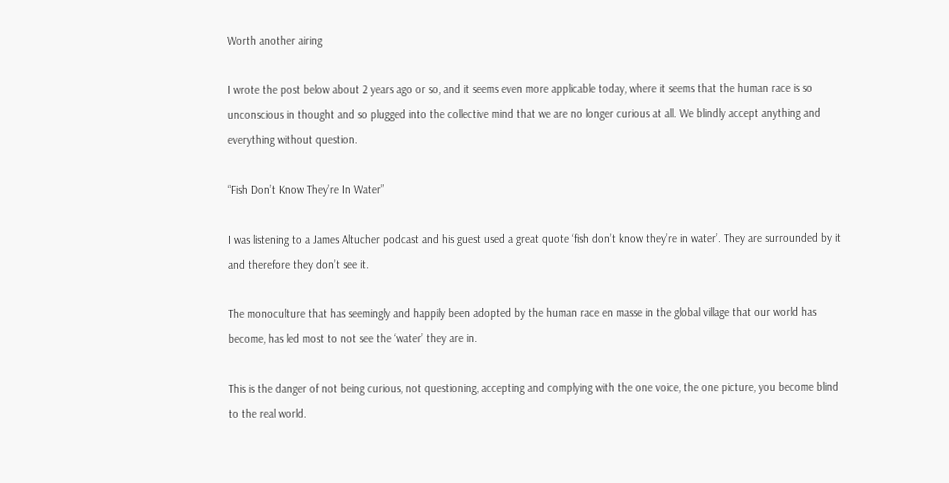Worth another airing

I wrote the post below about 2 years ago or so, and it seems even more applicable today, where it seems that the human race is so unconscious in thought and so plugged into the collective mind that we are no longer curious at all. We blindly accept anything and everything without question.

“Fish Don’t Know They’re In Water”

I was listening to a James Altucher podcast and his guest used a great quote ‘fish don’t know they’re in water’. They are surrounded by it and therefore they don’t see it.

The monoculture that has seemingly and happily been adopted by the human race en masse in the global village that our world has become, has led most to not see the ‘water’ they are in.

This is the danger of not being curious, not questioning, accepting and complying with the one voice, the one picture, you become blind to the real world.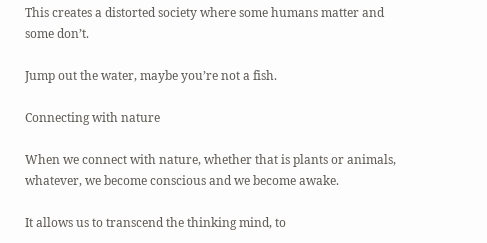This creates a distorted society where some humans matter and some don’t.

Jump out the water, maybe you’re not a fish.

Connecting with nature

When we connect with nature, whether that is plants or animals, whatever, we become conscious and we become awake.

It allows us to transcend the thinking mind, to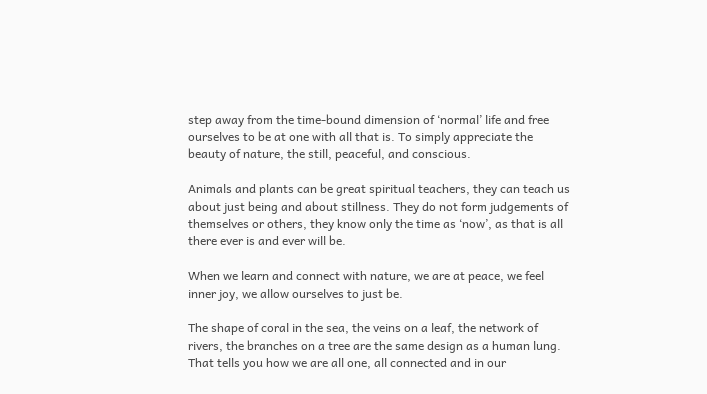step away from the time-bound dimension of ‘normal’ life and free ourselves to be at one with all that is. To simply appreciate the beauty of nature, the still, peaceful, and conscious.

Animals and plants can be great spiritual teachers, they can teach us about just being and about stillness. They do not form judgements of themselves or others, they know only the time as ‘now’, as that is all there ever is and ever will be.

When we learn and connect with nature, we are at peace, we feel inner joy, we allow ourselves to just be.

The shape of coral in the sea, the veins on a leaf, the network of rivers, the branches on a tree are the same design as a human lung. That tells you how we are all one, all connected and in our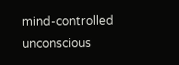mind-controlled unconscious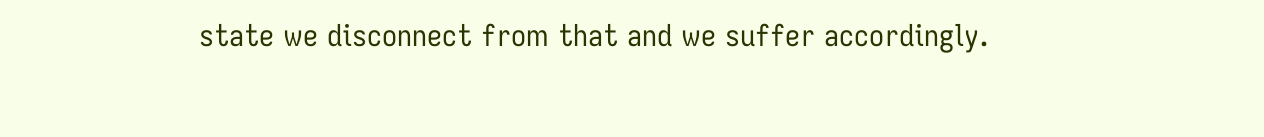state we disconnect from that and we suffer accordingly.